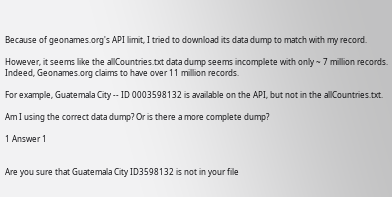Because of geonames.org's API limit, I tried to download its data dump to match with my record.

However, it seems like the allCountries.txt data dump seems incomplete with only ~ 7 million records. Indeed, Geonames.org claims to have over 11 million records.

For example, Guatemala City -- ID 0003598132 is available on the API, but not in the allCountries.txt.

Am I using the correct data dump? Or is there a more complete dump?

1 Answer 1


Are you sure that Guatemala City ID3598132 is not in your file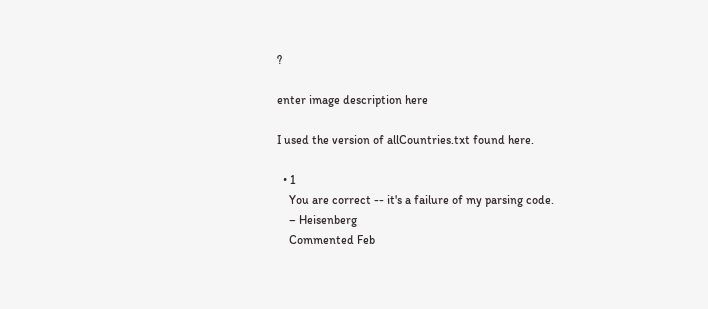?

enter image description here

I used the version of allCountries.txt found here.

  • 1
    You are correct -- it's a failure of my parsing code.
    – Heisenberg
    Commented Feb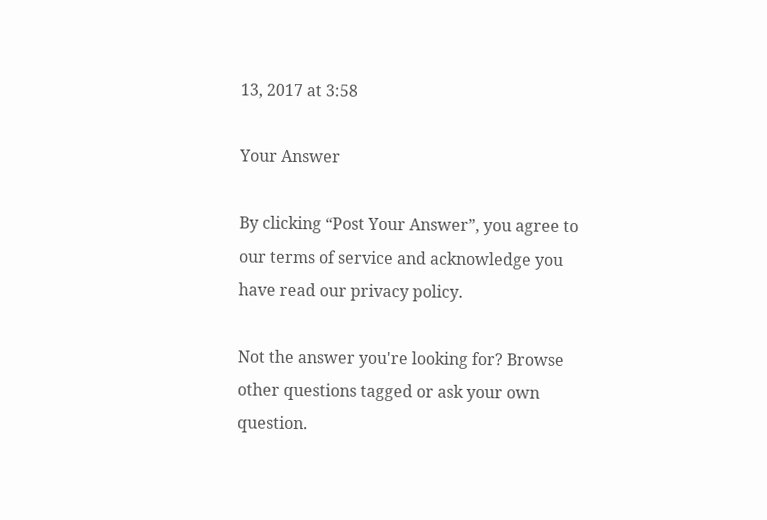13, 2017 at 3:58

Your Answer

By clicking “Post Your Answer”, you agree to our terms of service and acknowledge you have read our privacy policy.

Not the answer you're looking for? Browse other questions tagged or ask your own question.